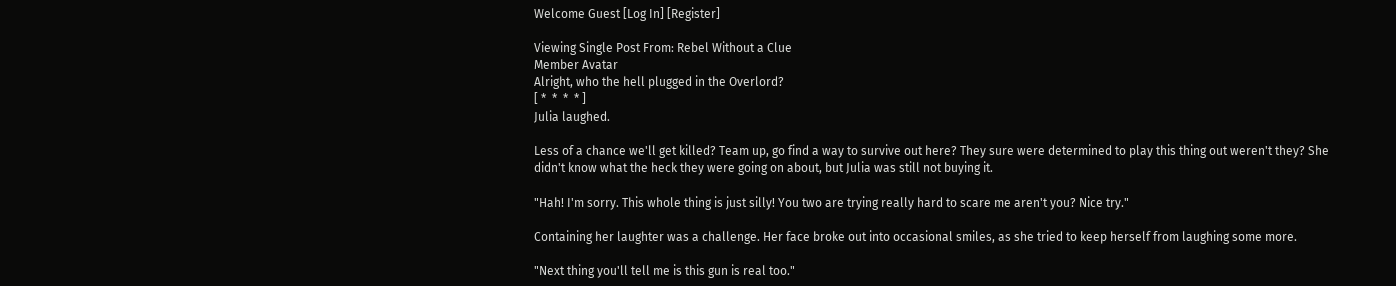Welcome Guest [Log In] [Register]

Viewing Single Post From: Rebel Without a Clue
Member Avatar
Alright, who the hell plugged in the Overlord?
[ *  *  *  * ]
Julia laughed.

Less of a chance we'll get killed? Team up, go find a way to survive out here? They sure were determined to play this thing out weren't they? She didn't know what the heck they were going on about, but Julia was still not buying it.

"Hah! I'm sorry. This whole thing is just silly! You two are trying really hard to scare me aren't you? Nice try."

Containing her laughter was a challenge. Her face broke out into occasional smiles, as she tried to keep herself from laughing some more.

"Next thing you'll tell me is this gun is real too."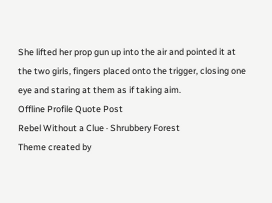She lifted her prop gun up into the air and pointed it at the two girls, fingers placed onto the trigger, closing one eye and staring at them as if taking aim.
Offline Profile Quote Post
Rebel Without a Clue · Shrubbery Forest
Theme created by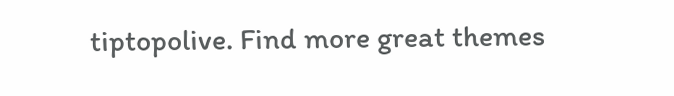tiptopolive. Find more great themes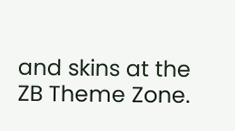and skins at the ZB Theme Zone.